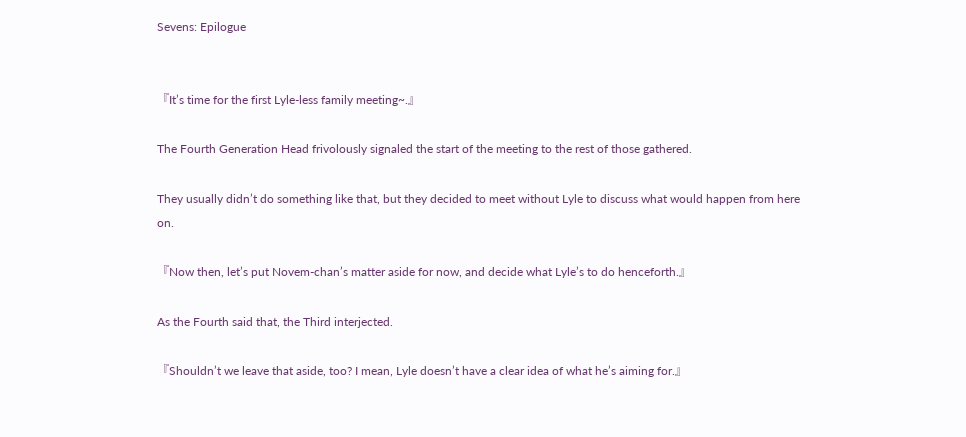Sevens: Epilogue


『It’s time for the first Lyle-less family meeting~.』

The Fourth Generation Head frivolously signaled the start of the meeting to the rest of those gathered.

They usually didn’t do something like that, but they decided to meet without Lyle to discuss what would happen from here on.

『Now then, let’s put Novem-chan’s matter aside for now, and decide what Lyle’s to do henceforth.』

As the Fourth said that, the Third interjected.

『Shouldn’t we leave that aside, too? I mean, Lyle doesn’t have a clear idea of what he’s aiming for.』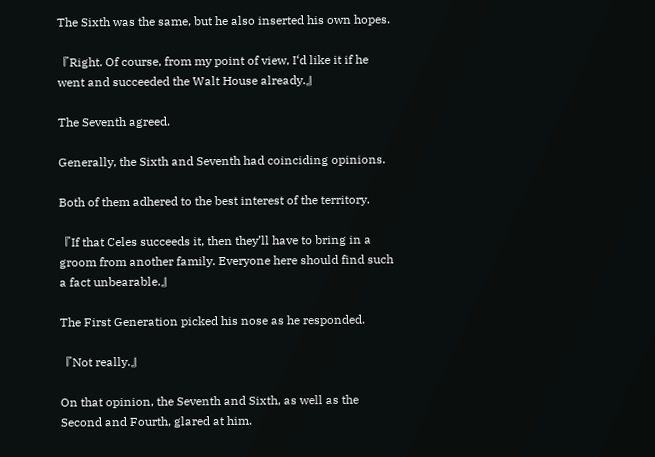The Sixth was the same, but he also inserted his own hopes.

『Right. Of course, from my point of view, I‘d like it if he went and succeeded the Walt House already.』

The Seventh agreed.

Generally, the Sixth and Seventh had coinciding opinions.

Both of them adhered to the best interest of the territory.

『If that Celes succeeds it, then they’ll have to bring in a groom from another family. Everyone here should find such a fact unbearable.』

The First Generation picked his nose as he responded.

『Not really.』

On that opinion, the Seventh and Sixth, as well as the Second and Fourth, glared at him.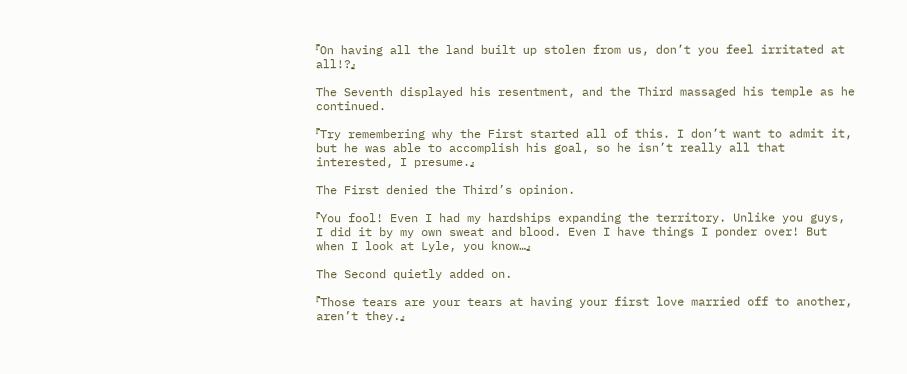『On having all the land built up stolen from us, don’t you feel irritated at all!?』

The Seventh displayed his resentment, and the Third massaged his temple as he continued.

『Try remembering why the First started all of this. I don’t want to admit it, but he was able to accomplish his goal, so he isn’t really all that interested, I presume.』

The First denied the Third’s opinion.

『You fool! Even I had my hardships expanding the territory. Unlike you guys, I did it by my own sweat and blood. Even I have things I ponder over! But when I look at Lyle, you know…』

The Second quietly added on.

『Those tears are your tears at having your first love married off to another, aren’t they.』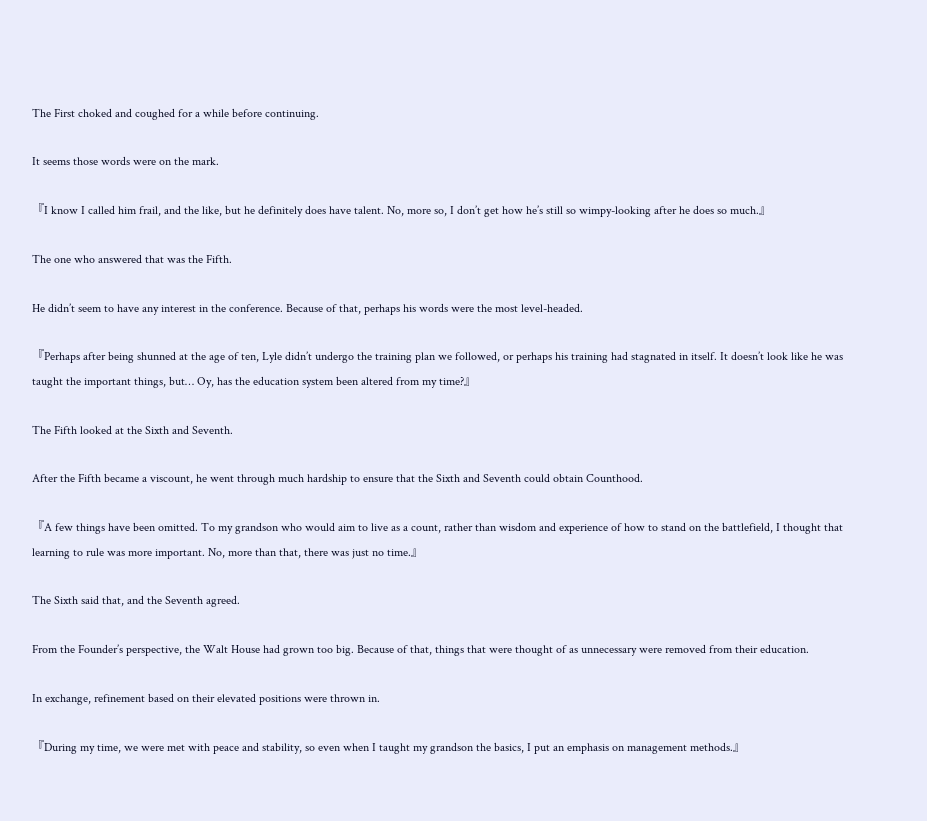The First choked and coughed for a while before continuing.

It seems those words were on the mark.

『I know I called him frail, and the like, but he definitely does have talent. No, more so, I don’t get how he’s still so wimpy-looking after he does so much.』

The one who answered that was the Fifth.

He didn’t seem to have any interest in the conference. Because of that, perhaps his words were the most level-headed.

『Perhaps after being shunned at the age of ten, Lyle didn’t undergo the training plan we followed, or perhaps his training had stagnated in itself. It doesn’t look like he was taught the important things, but… Oy, has the education system been altered from my time?』

The Fifth looked at the Sixth and Seventh.

After the Fifth became a viscount, he went through much hardship to ensure that the Sixth and Seventh could obtain Counthood.

『A few things have been omitted. To my grandson who would aim to live as a count, rather than wisdom and experience of how to stand on the battlefield, I thought that learning to rule was more important. No, more than that, there was just no time.』

The Sixth said that, and the Seventh agreed.

From the Founder’s perspective, the Walt House had grown too big. Because of that, things that were thought of as unnecessary were removed from their education.

In exchange, refinement based on their elevated positions were thrown in.

『During my time, we were met with peace and stability, so even when I taught my grandson the basics, I put an emphasis on management methods.』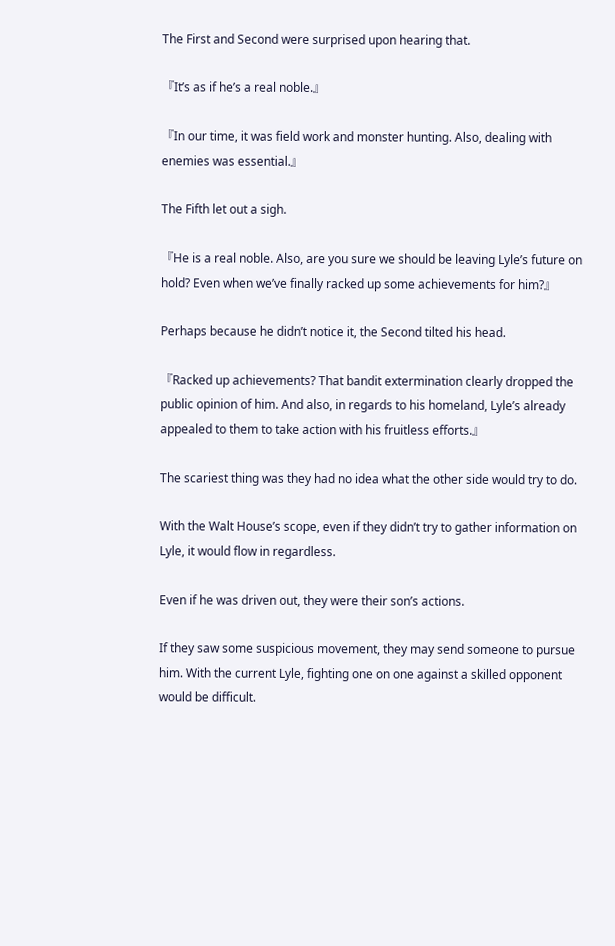The First and Second were surprised upon hearing that.

『It’s as if he’s a real noble.』

『In our time, it was field work and monster hunting. Also, dealing with enemies was essential.』

The Fifth let out a sigh.

『He is a real noble. Also, are you sure we should be leaving Lyle’s future on hold? Even when we’ve finally racked up some achievements for him?』

Perhaps because he didn’t notice it, the Second tilted his head.

『Racked up achievements? That bandit extermination clearly dropped the public opinion of him. And also, in regards to his homeland, Lyle’s already appealed to them to take action with his fruitless efforts.』

The scariest thing was they had no idea what the other side would try to do.

With the Walt House’s scope, even if they didn’t try to gather information on Lyle, it would flow in regardless.

Even if he was driven out, they were their son’s actions.

If they saw some suspicious movement, they may send someone to pursue him. With the current Lyle, fighting one on one against a skilled opponent would be difficult.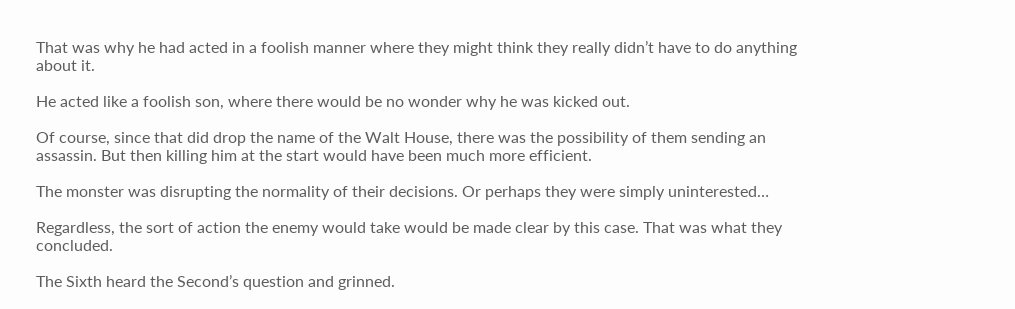That was why he had acted in a foolish manner where they might think they really didn’t have to do anything about it.

He acted like a foolish son, where there would be no wonder why he was kicked out.

Of course, since that did drop the name of the Walt House, there was the possibility of them sending an assassin. But then killing him at the start would have been much more efficient.

The monster was disrupting the normality of their decisions. Or perhaps they were simply uninterested…

Regardless, the sort of action the enemy would take would be made clear by this case. That was what they concluded.

The Sixth heard the Second’s question and grinned.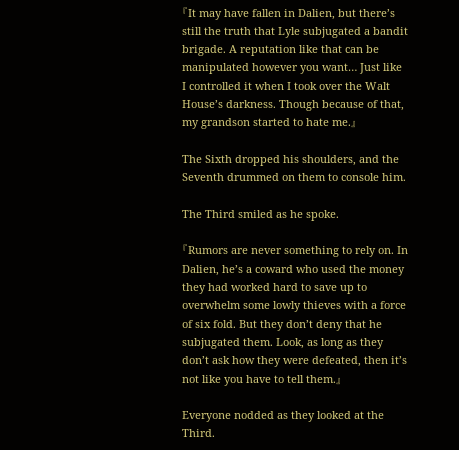『It may have fallen in Dalien, but there’s still the truth that Lyle subjugated a bandit brigade. A reputation like that can be manipulated however you want… Just like I controlled it when I took over the Walt House’s darkness. Though because of that, my grandson started to hate me.』

The Sixth dropped his shoulders, and the Seventh drummed on them to console him.

The Third smiled as he spoke.

『Rumors are never something to rely on. In Dalien, he’s a coward who used the money they had worked hard to save up to overwhelm some lowly thieves with a force of six fold. But they don’t deny that he subjugated them. Look, as long as they don’t ask how they were defeated, then it’s not like you have to tell them.』

Everyone nodded as they looked at the Third.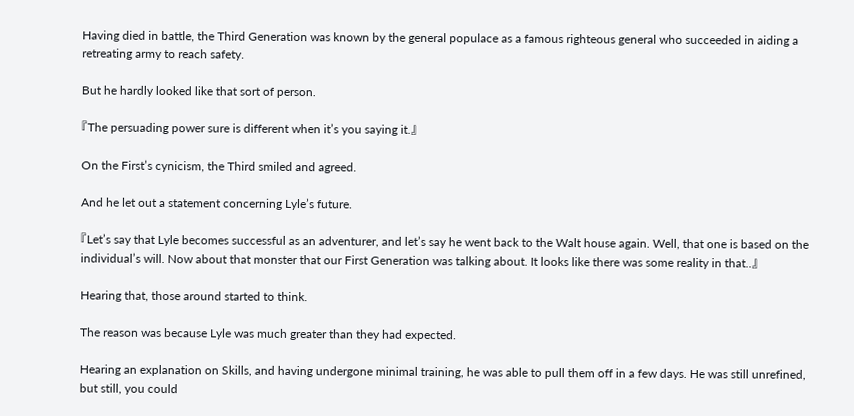Having died in battle, the Third Generation was known by the general populace as a famous righteous general who succeeded in aiding a retreating army to reach safety.

But he hardly looked like that sort of person.

『The persuading power sure is different when it’s you saying it.』

On the First’s cynicism, the Third smiled and agreed.

And he let out a statement concerning Lyle’s future.

『Let’s say that Lyle becomes successful as an adventurer, and let’s say he went back to the Walt house again. Well, that one is based on the individual’s will. Now about that monster that our First Generation was talking about. It looks like there was some reality in that..』

Hearing that, those around started to think.

The reason was because Lyle was much greater than they had expected.

Hearing an explanation on Skills, and having undergone minimal training, he was able to pull them off in a few days. He was still unrefined, but still, you could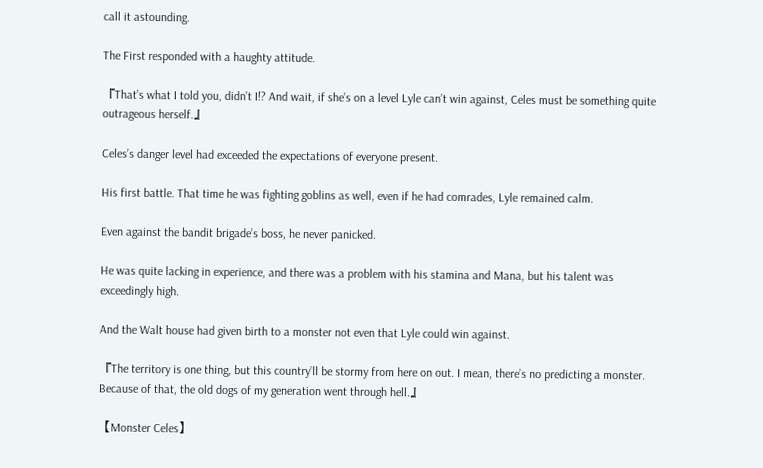call it astounding.

The First responded with a haughty attitude.

『That’s what I told you, didn’t I!? And wait, if she’s on a level Lyle can’t win against, Celes must be something quite outrageous herself.』

Celes’s danger level had exceeded the expectations of everyone present.

His first battle. That time he was fighting goblins as well, even if he had comrades, Lyle remained calm.

Even against the bandit brigade’s boss, he never panicked.

He was quite lacking in experience, and there was a problem with his stamina and Mana, but his talent was exceedingly high.

And the Walt house had given birth to a monster not even that Lyle could win against.

『The territory is one thing, but this country’ll be stormy from here on out. I mean, there’s no predicting a monster. Because of that, the old dogs of my generation went through hell.』

【Monster Celes】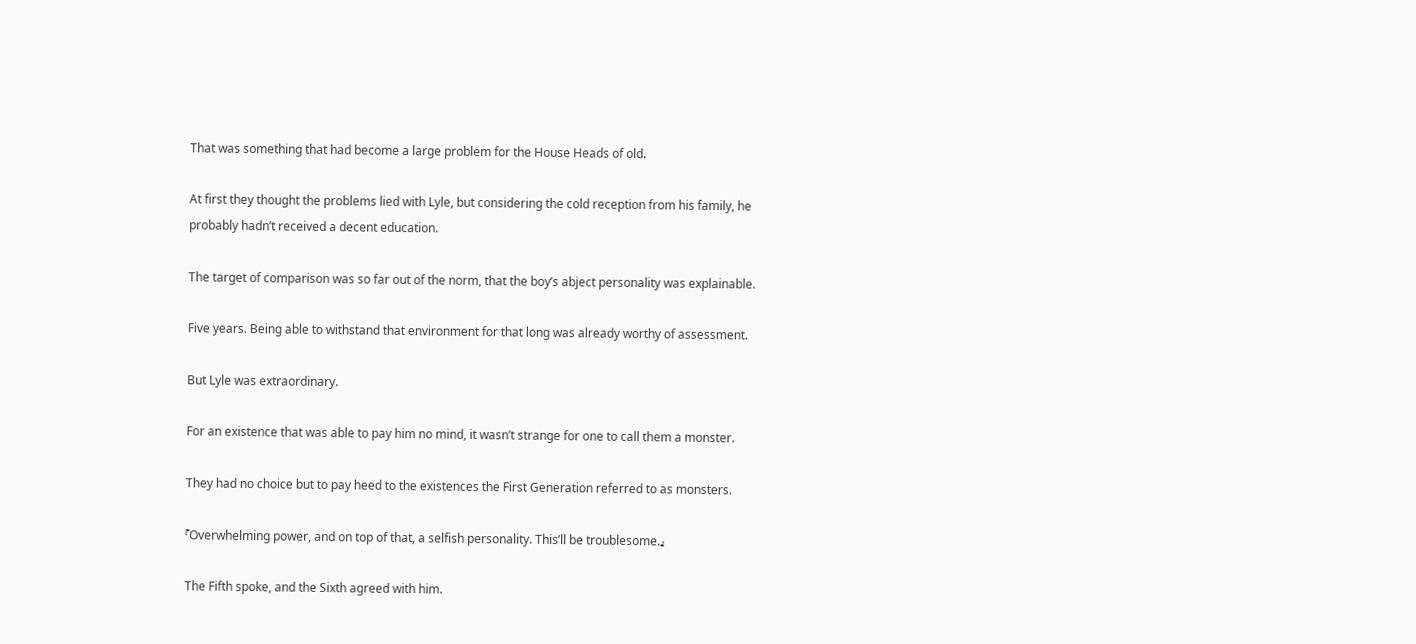That was something that had become a large problem for the House Heads of old.

At first they thought the problems lied with Lyle, but considering the cold reception from his family, he probably hadn’t received a decent education.

The target of comparison was so far out of the norm, that the boy’s abject personality was explainable.

Five years. Being able to withstand that environment for that long was already worthy of assessment.

But Lyle was extraordinary.

For an existence that was able to pay him no mind, it wasn’t strange for one to call them a monster.

They had no choice but to pay heed to the existences the First Generation referred to as monsters.

『Overwhelming power, and on top of that, a selfish personality. This’ll be troublesome.』

The Fifth spoke, and the Sixth agreed with him.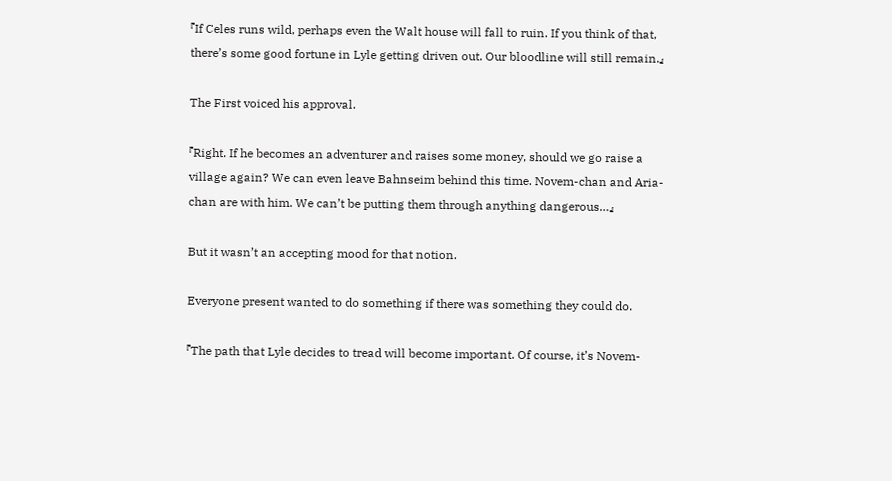『If Celes runs wild, perhaps even the Walt house will fall to ruin. If you think of that, there’s some good fortune in Lyle getting driven out. Our bloodline will still remain.』

The First voiced his approval.

『Right. If he becomes an adventurer and raises some money, should we go raise a village again? We can even leave Bahnseim behind this time. Novem-chan and Aria-chan are with him. We can’t be putting them through anything dangerous…』

But it wasn’t an accepting mood for that notion.

Everyone present wanted to do something if there was something they could do.

『The path that Lyle decides to tread will become important. Of course, it’s Novem-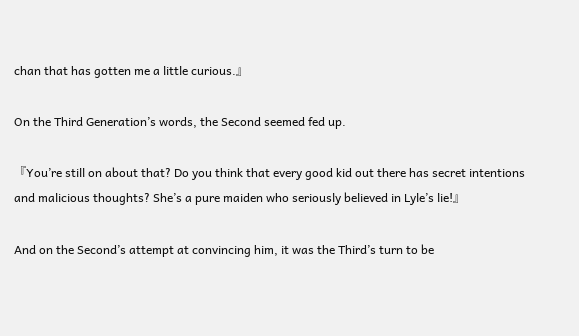chan that has gotten me a little curious.』

On the Third Generation’s words, the Second seemed fed up.

『You’re still on about that? Do you think that every good kid out there has secret intentions and malicious thoughts? She’s a pure maiden who seriously believed in Lyle’s lie!』

And on the Second’s attempt at convincing him, it was the Third’s turn to be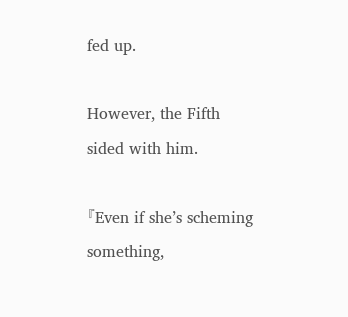fed up.

However, the Fifth sided with him.

『Even if she’s scheming something,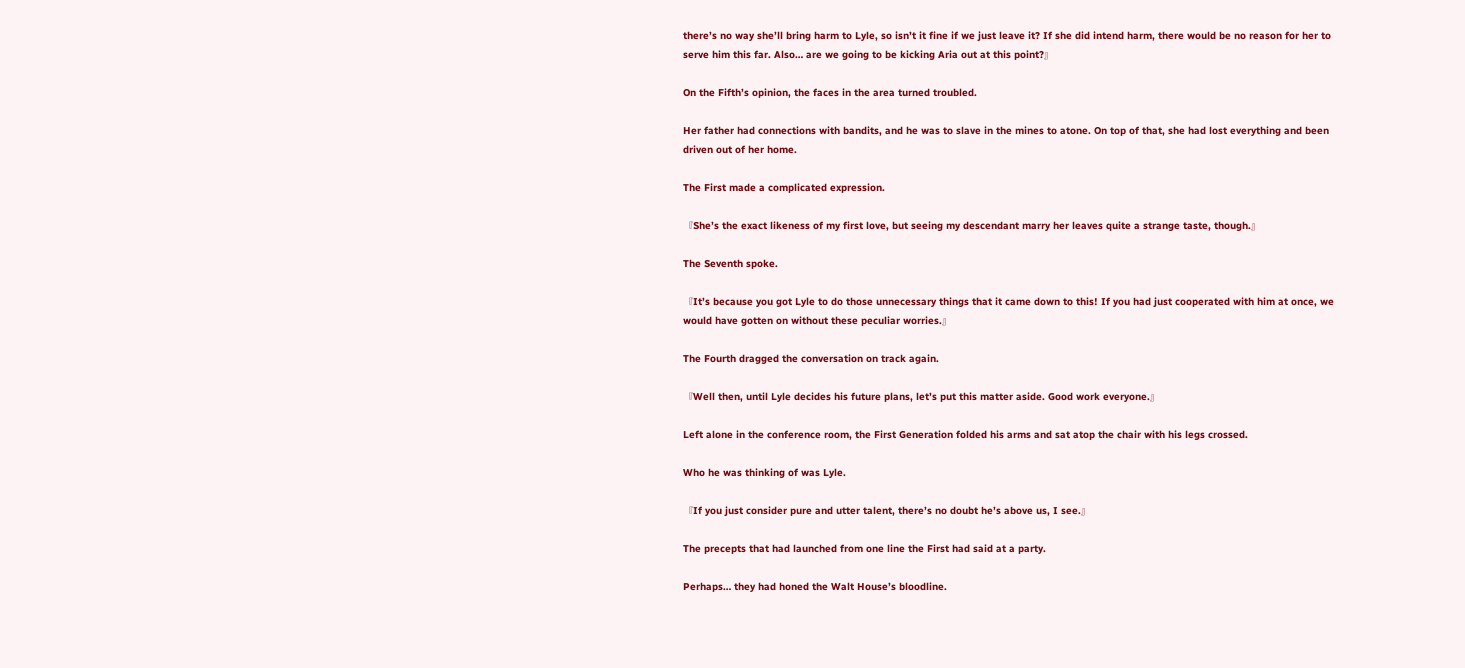there’s no way she’ll bring harm to Lyle, so isn’t it fine if we just leave it? If she did intend harm, there would be no reason for her to serve him this far. Also… are we going to be kicking Aria out at this point?』

On the Fifth’s opinion, the faces in the area turned troubled.

Her father had connections with bandits, and he was to slave in the mines to atone. On top of that, she had lost everything and been driven out of her home.

The First made a complicated expression.

『She’s the exact likeness of my first love, but seeing my descendant marry her leaves quite a strange taste, though.』

The Seventh spoke.

『It’s because you got Lyle to do those unnecessary things that it came down to this! If you had just cooperated with him at once, we would have gotten on without these peculiar worries.』

The Fourth dragged the conversation on track again.

『Well then, until Lyle decides his future plans, let’s put this matter aside. Good work everyone.』

Left alone in the conference room, the First Generation folded his arms and sat atop the chair with his legs crossed.

Who he was thinking of was Lyle.

『If you just consider pure and utter talent, there’s no doubt he’s above us, I see.』

The precepts that had launched from one line the First had said at a party.

Perhaps… they had honed the Walt House’s bloodline.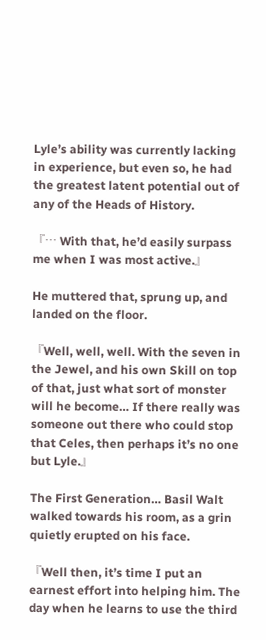Lyle’s ability was currently lacking in experience, but even so, he had the greatest latent potential out of any of the Heads of History.

『… With that, he’d easily surpass me when I was most active.』

He muttered that, sprung up, and landed on the floor.

『Well, well, well. With the seven in the Jewel, and his own Skill on top of that, just what sort of monster will he become… If there really was someone out there who could stop that Celes, then perhaps it’s no one but Lyle.』

The First Generation… Basil Walt walked towards his room, as a grin quietly erupted on his face.

『Well then, it’s time I put an earnest effort into helping him. The day when he learns to use the third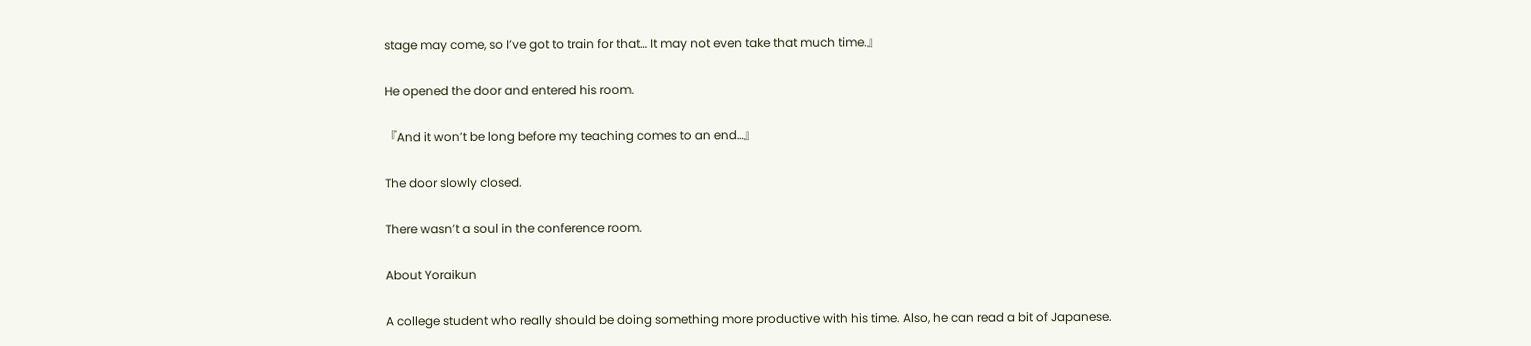stage may come, so I’ve got to train for that… It may not even take that much time.』

He opened the door and entered his room.

『And it won’t be long before my teaching comes to an end…』

The door slowly closed.

There wasn’t a soul in the conference room.

About Yoraikun

A college student who really should be doing something more productive with his time. Also, he can read a bit of Japanese.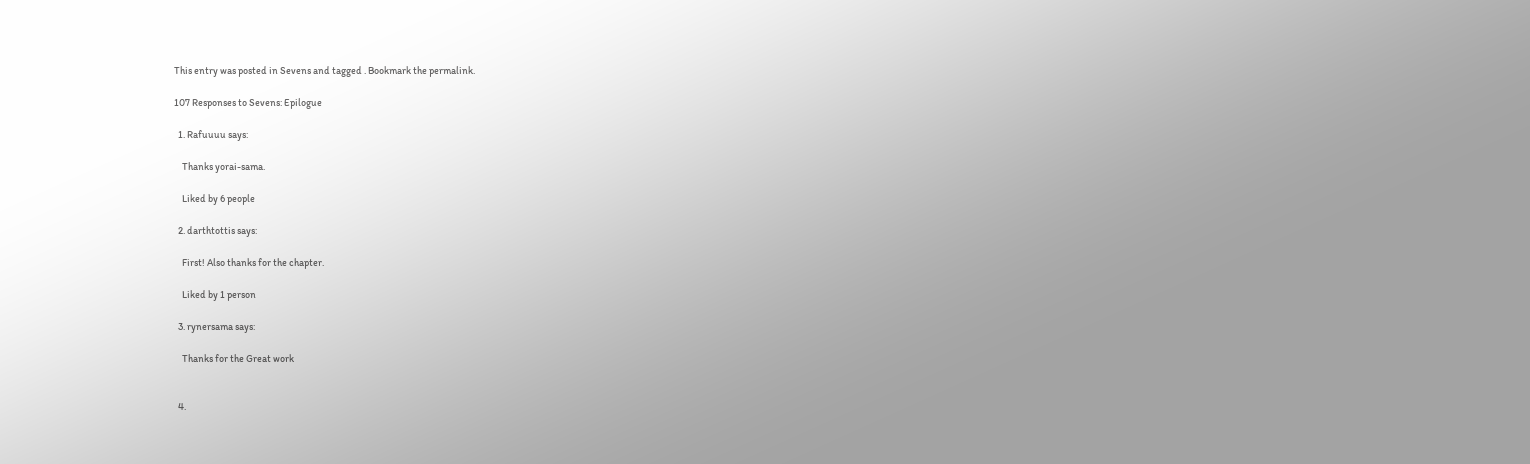This entry was posted in Sevens and tagged . Bookmark the permalink.

107 Responses to Sevens: Epilogue

  1. Rafuuuu says:

    Thanks yorai-sama.

    Liked by 6 people

  2. darthtottis says:

    First! Also thanks for the chapter.

    Liked by 1 person

  3. rynersama says:

    Thanks for the Great work


  4.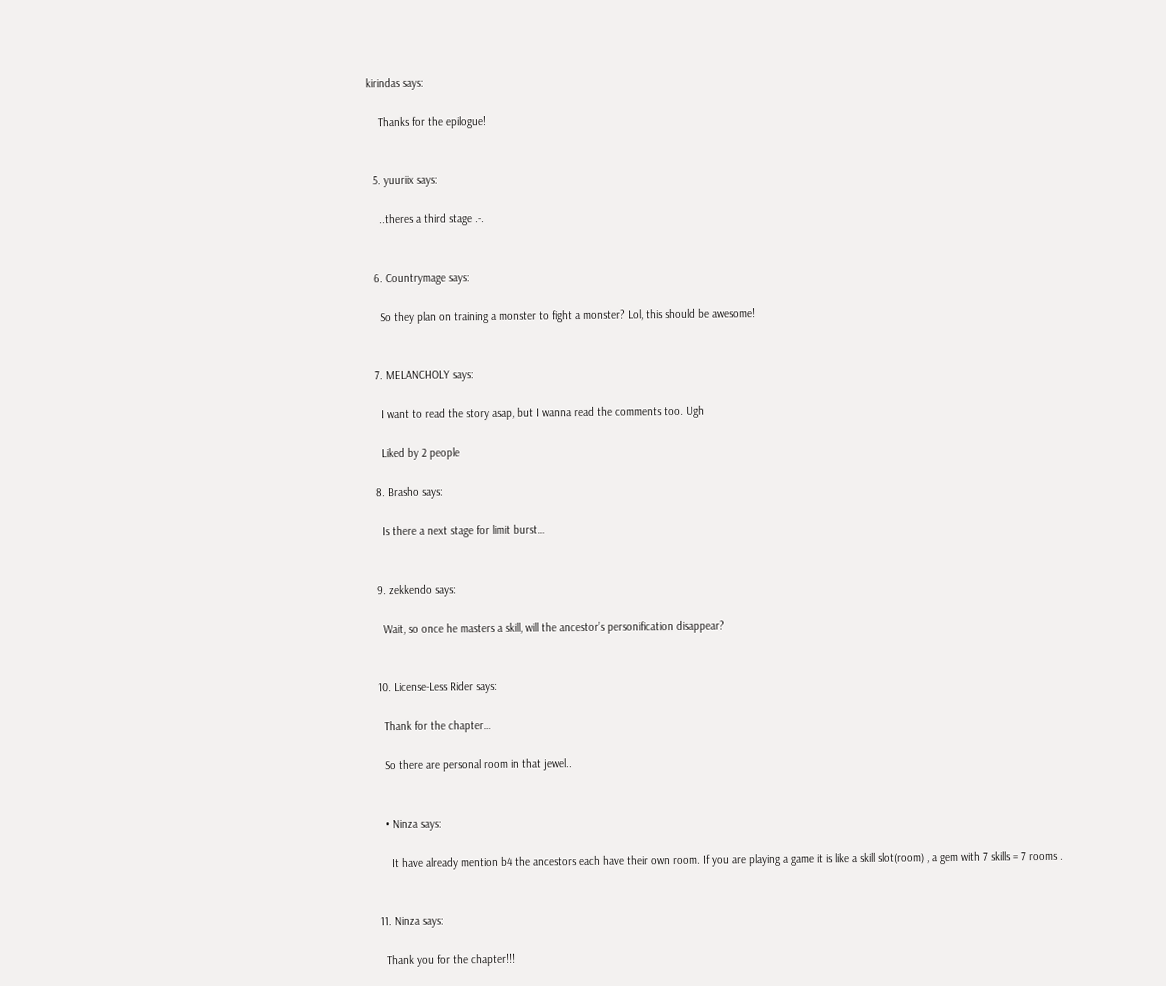kirindas says:

    Thanks for the epilogue!


  5. yuuriix says:

    ..theres a third stage .-.


  6. Countrymage says:

    So they plan on training a monster to fight a monster? Lol, this should be awesome!


  7. MELANCHOLY says:

    I want to read the story asap, but I wanna read the comments too. Ugh

    Liked by 2 people

  8. Brasho says:

    Is there a next stage for limit burst…


  9. zekkendo says:

    Wait, so once he masters a skill, will the ancestor’s personification disappear?


  10. License-Less Rider says:

    Thank for the chapter…

    So there are personal room in that jewel..


    • Ninza says:

      It have already mention b4 the ancestors each have their own room. If you are playing a game it is like a skill slot(room) , a gem with 7 skills = 7 rooms .


  11. Ninza says:

    Thank you for the chapter!!!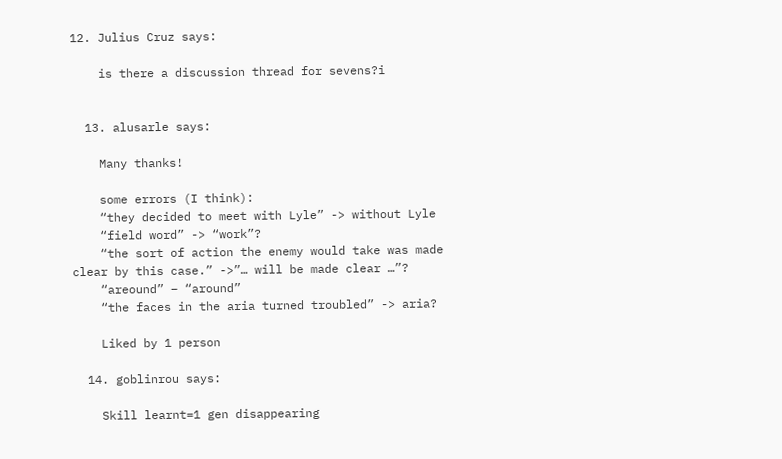12. Julius Cruz says:

    is there a discussion thread for sevens?i


  13. alusarle says:

    Many thanks!

    some errors (I think):
    “they decided to meet with Lyle” -> without Lyle
    “field word” -> “work”?
    “the sort of action the enemy would take was made clear by this case.” ->”… will be made clear …”?
    “areound” – “around”
    “the faces in the aria turned troubled” -> aria?

    Liked by 1 person

  14. goblinrou says:

    Skill learnt=1 gen disappearing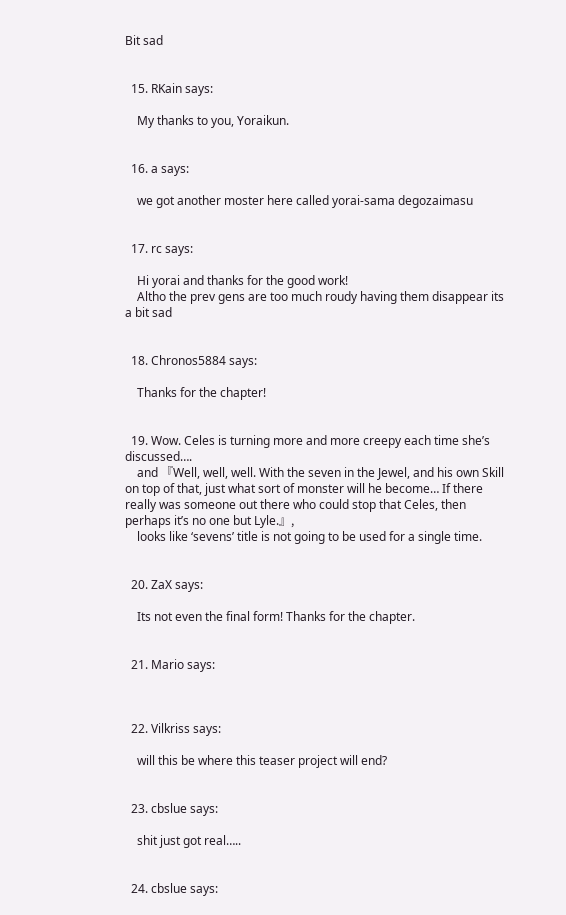Bit sad


  15. RKain says:

    My thanks to you, Yoraikun.


  16. a says:

    we got another moster here called yorai-sama degozaimasu


  17. rc says:

    Hi yorai and thanks for the good work!
    Altho the prev gens are too much roudy having them disappear its a bit sad


  18. Chronos5884 says:

    Thanks for the chapter!


  19. Wow. Celes is turning more and more creepy each time she’s discussed….
    and 『Well, well, well. With the seven in the Jewel, and his own Skill on top of that, just what sort of monster will he become… If there really was someone out there who could stop that Celes, then perhaps it’s no one but Lyle.』,
    looks like ‘sevens’ title is not going to be used for a single time.


  20. ZaX says:

    Its not even the final form! Thanks for the chapter.


  21. Mario says:



  22. Vilkriss says:

    will this be where this teaser project will end?


  23. cbslue says:

    shit just got real…..


  24. cbslue says: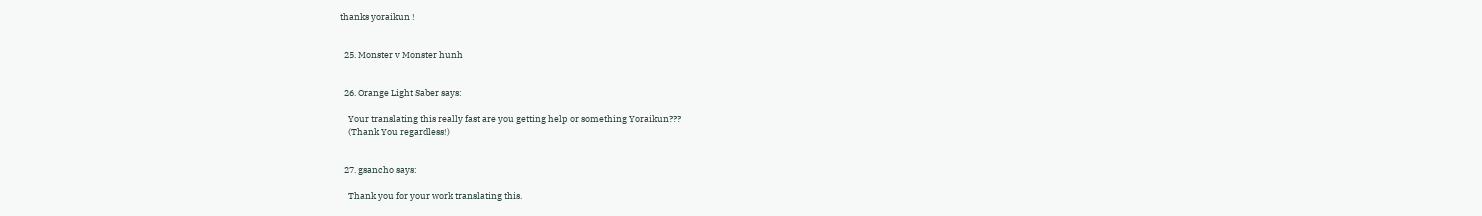thanks yoraikun !


  25. Monster v Monster hunh


  26. Orange Light Saber says:

    Your translating this really fast are you getting help or something Yoraikun???
    (Thank You regardless!)


  27. gsancho says:

    Thank you for your work translating this.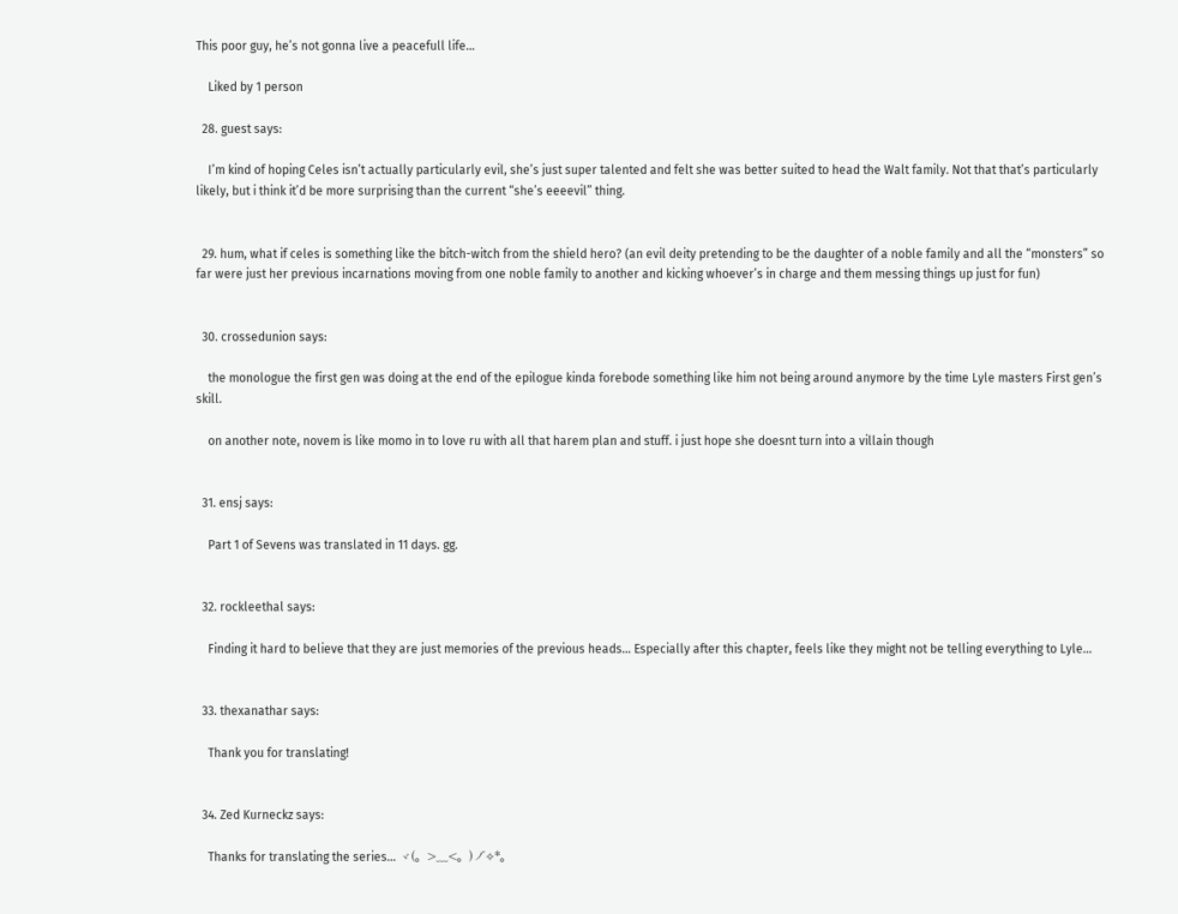This poor guy, he’s not gonna live a peacefull life…

    Liked by 1 person

  28. guest says:

    I’m kind of hoping Celes isn’t actually particularly evil, she’s just super talented and felt she was better suited to head the Walt family. Not that that’s particularly likely, but i think it’d be more surprising than the current “she’s eeeevil” thing.


  29. hum, what if celes is something like the bitch-witch from the shield hero? (an evil deity pretending to be the daughter of a noble family and all the “monsters” so far were just her previous incarnations moving from one noble family to another and kicking whoever’s in charge and them messing things up just for fun)


  30. crossedunion says:

    the monologue the first gen was doing at the end of the epilogue kinda forebode something like him not being around anymore by the time Lyle masters First gen’s skill.

    on another note, novem is like momo in to love ru with all that harem plan and stuff. i just hope she doesnt turn into a villain though


  31. ensj says:

    Part 1 of Sevens was translated in 11 days. gg.


  32. rockleethal says:

    Finding it hard to believe that they are just memories of the previous heads… Especially after this chapter, feels like they might not be telling everything to Lyle…


  33. thexanathar says:

    Thank you for translating!


  34. Zed Kurneckz says:

    Thanks for translating the series… ヾ(。>﹏<。)ノ゙✧*。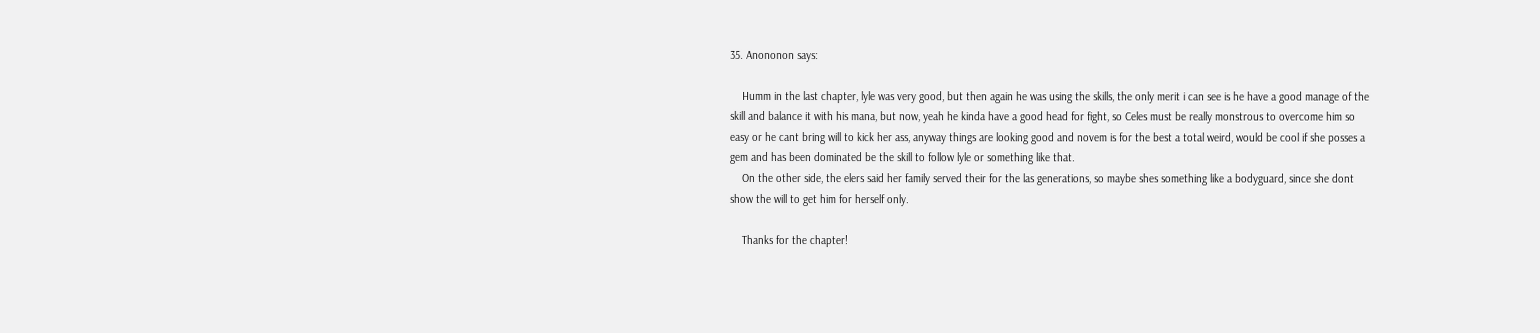35. Anononon says:

    Humm in the last chapter, lyle was very good, but then again he was using the skills, the only merit i can see is he have a good manage of the skill and balance it with his mana, but now, yeah he kinda have a good head for fight, so Celes must be really monstrous to overcome him so easy or he cant bring will to kick her ass, anyway things are looking good and novem is for the best a total weird, would be cool if she posses a gem and has been dominated be the skill to follow lyle or something like that.
    On the other side, the elers said her family served their for the las generations, so maybe shes something like a bodyguard, since she dont show the will to get him for herself only.

    Thanks for the chapter!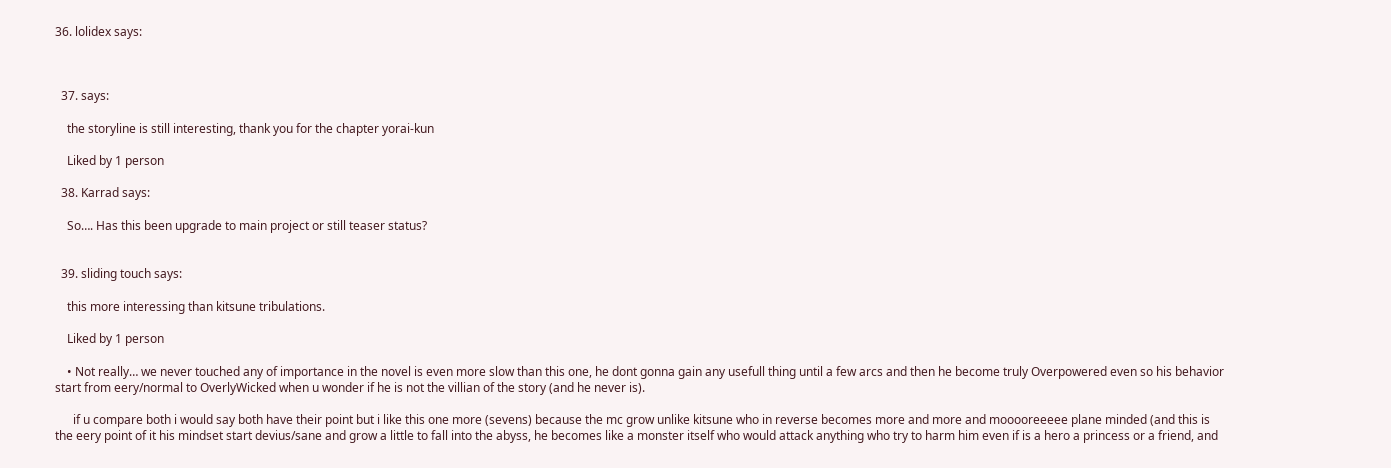36. lolidex says:



  37. says:

    the storyline is still interesting, thank you for the chapter yorai-kun

    Liked by 1 person

  38. Karrad says:

    So…. Has this been upgrade to main project or still teaser status?


  39. sliding touch says:

    this more interessing than kitsune tribulations.

    Liked by 1 person

    • Not really… we never touched any of importance in the novel is even more slow than this one, he dont gonna gain any usefull thing until a few arcs and then he become truly Overpowered even so his behavior start from eery/normal to OverlyWicked when u wonder if he is not the villian of the story (and he never is).

      if u compare both i would say both have their point but i like this one more (sevens) because the mc grow unlike kitsune who in reverse becomes more and more and mooooreeeee plane minded (and this is the eery point of it his mindset start devius/sane and grow a little to fall into the abyss, he becomes like a monster itself who would attack anything who try to harm him even if is a hero a princess or a friend, and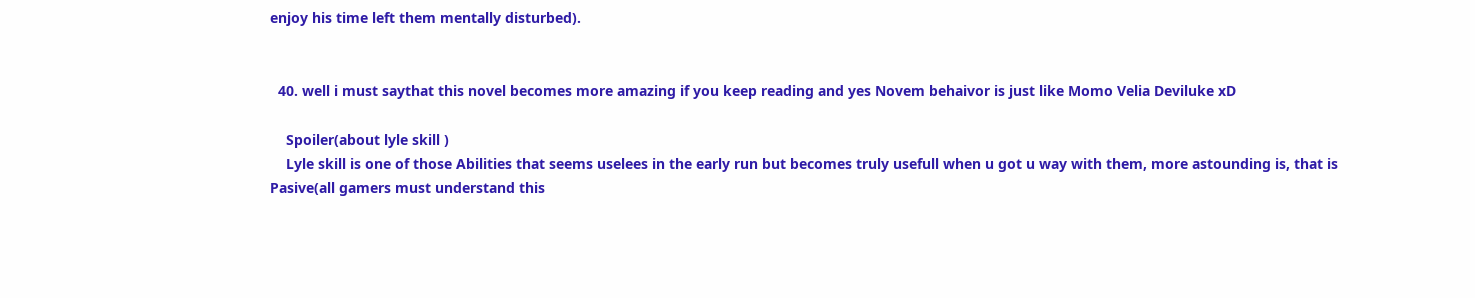enjoy his time left them mentally disturbed).


  40. well i must saythat this novel becomes more amazing if you keep reading and yes Novem behaivor is just like Momo Velia Deviluke xD

    Spoiler(about lyle skill )
    Lyle skill is one of those Abilities that seems uselees in the early run but becomes truly usefull when u got u way with them, more astounding is, that is Pasive(all gamers must understand this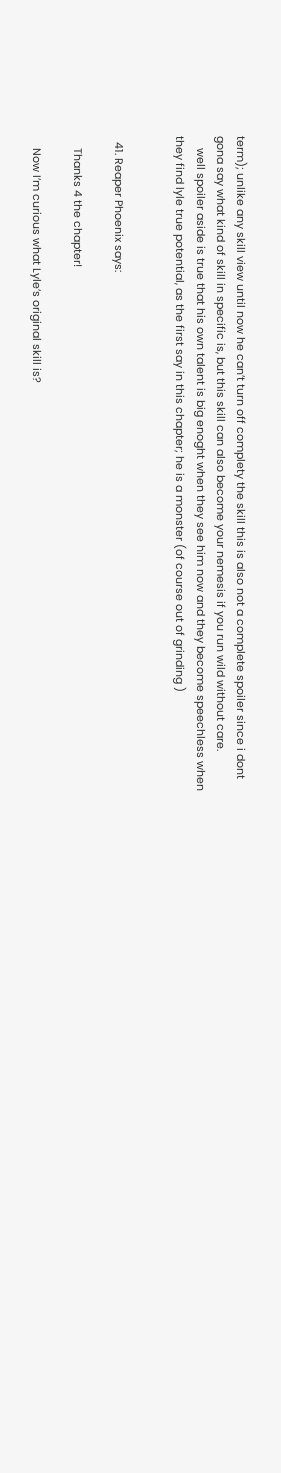term); unlike any skill view until now he can’t turn off complety the skill this is also not a complete spoiler since i dont gona say what kind of skill in specific is, but this skill can also become your nemesis if you run wild without care.
    well spoiler aside is true that his own talent is big enoght when they see him now and they become speechless when they find lyle true potential, as the first say in this chapter; he is a monster (of course out of grinding )


  41. Reaper Phoenix says:

    Thanks 4 the chapter!

    Now I’m curious what Lyle’s original skill is?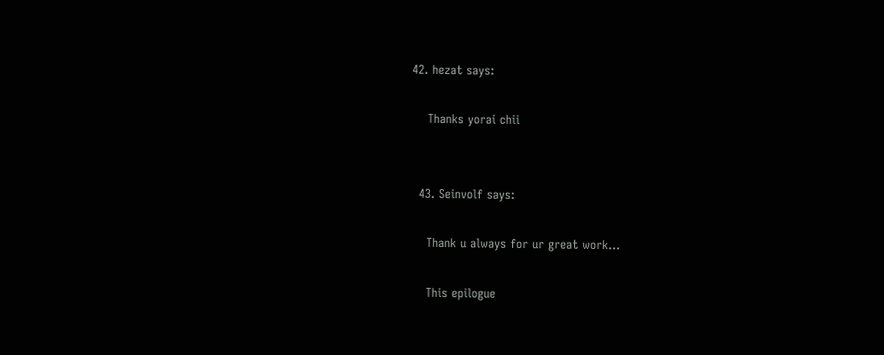42. hezat says:

    Thanks yorai chii


  43. Seinvolf says:

    Thank u always for ur great work…

    This epilogue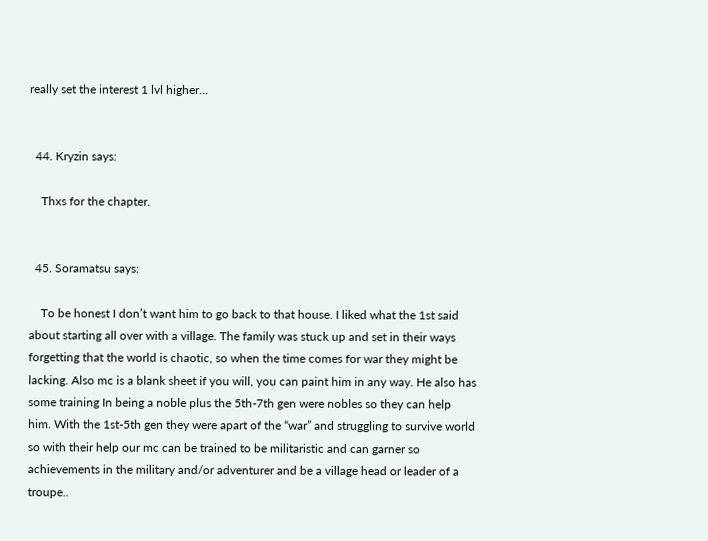really set the interest 1 lvl higher…


  44. Kryzin says:

    Thxs for the chapter.


  45. Soramatsu says:

    To be honest I don’t want him to go back to that house. I liked what the 1st said about starting all over with a village. The family was stuck up and set in their ways forgetting that the world is chaotic, so when the time comes for war they might be lacking. Also mc is a blank sheet if you will, you can paint him in any way. He also has some training In being a noble plus the 5th-7th gen were nobles so they can help him. With the 1st-5th gen they were apart of the “war” and struggling to survive world so with their help our mc can be trained to be militaristic and can garner so achievements in the military and/or adventurer and be a village head or leader of a troupe..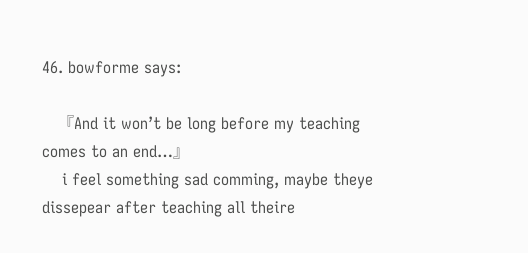46. bowforme says:

    『And it won’t be long before my teaching comes to an end…』
    i feel something sad comming, maybe theye dissepear after teaching all theire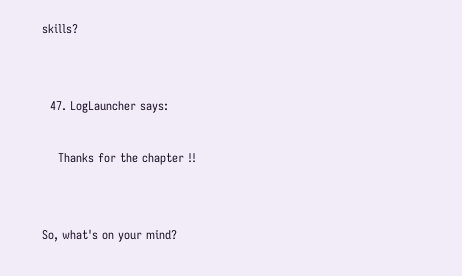skills?


  47. LogLauncher says:

    Thanks for the chapter !!


So, what's on your mind?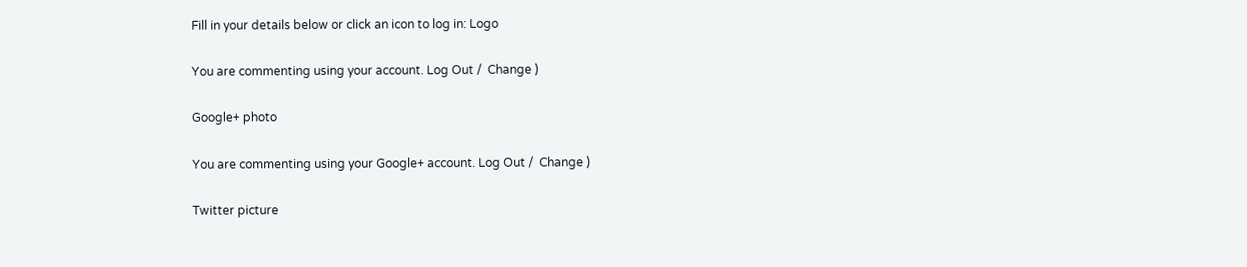Fill in your details below or click an icon to log in: Logo

You are commenting using your account. Log Out /  Change )

Google+ photo

You are commenting using your Google+ account. Log Out /  Change )

Twitter picture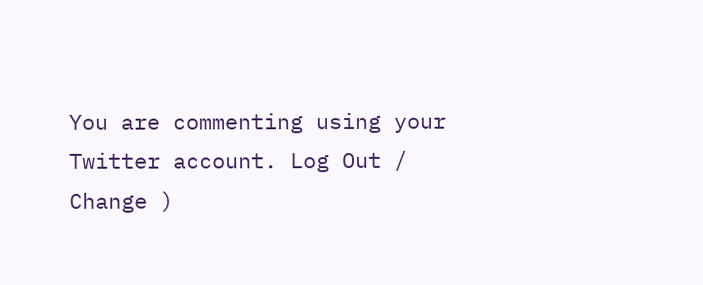You are commenting using your Twitter account. Log Out /  Change )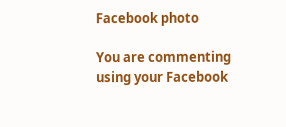Facebook photo

You are commenting using your Facebook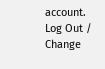account. Log Out /  Change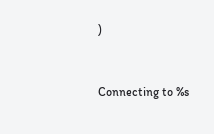)


Connecting to %s